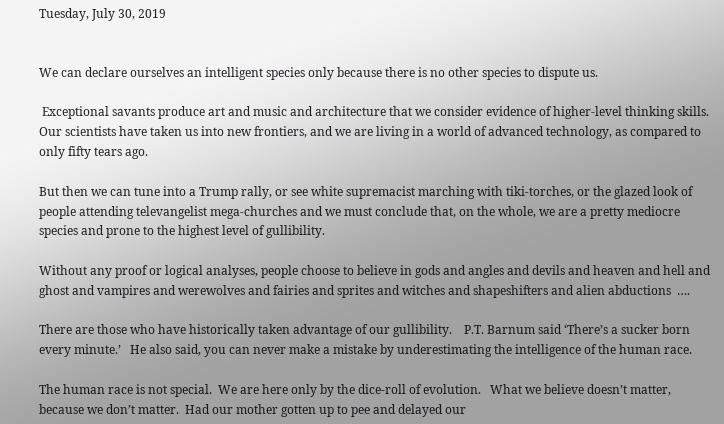Tuesday, July 30, 2019


We can declare ourselves an intelligent species only because there is no other species to dispute us.

 Exceptional savants produce art and music and architecture that we consider evidence of higher-level thinking skills.   Our scientists have taken us into new frontiers, and we are living in a world of advanced technology, as compared to only fifty tears ago.

But then we can tune into a Trump rally, or see white supremacist marching with tiki-torches, or the glazed look of people attending televangelist mega-churches and we must conclude that, on the whole, we are a pretty mediocre species and prone to the highest level of gullibility.

Without any proof or logical analyses, people choose to believe in gods and angles and devils and heaven and hell and ghost and vampires and werewolves and fairies and sprites and witches and shapeshifters and alien abductions  ….

There are those who have historically taken advantage of our gullibility.    P.T. Barnum said ‘There’s a sucker born every minute.’   He also said, you can never make a mistake by underestimating the intelligence of the human race.

The human race is not special.  We are here only by the dice-roll of evolution.   What we believe doesn’t matter, because we don’t matter.  Had our mother gotten up to pee and delayed our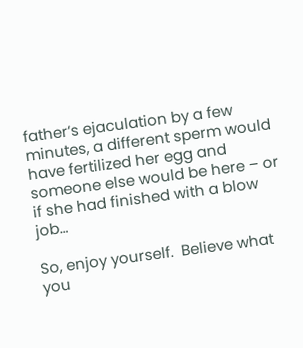father’s ejaculation by a few minutes, a different sperm would have fertilized her egg and someone else would be here – or if she had finished with a blow job…

So, enjoy yourself.  Believe what you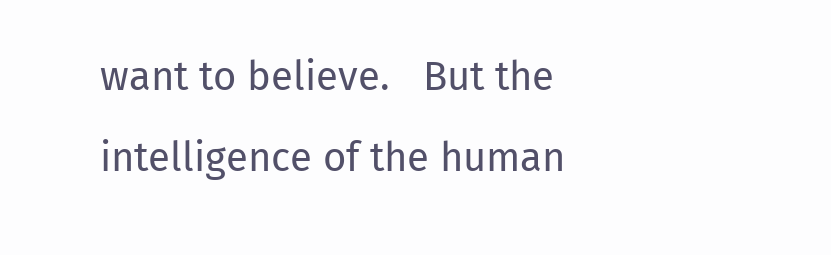want to believe.   But the intelligence of the human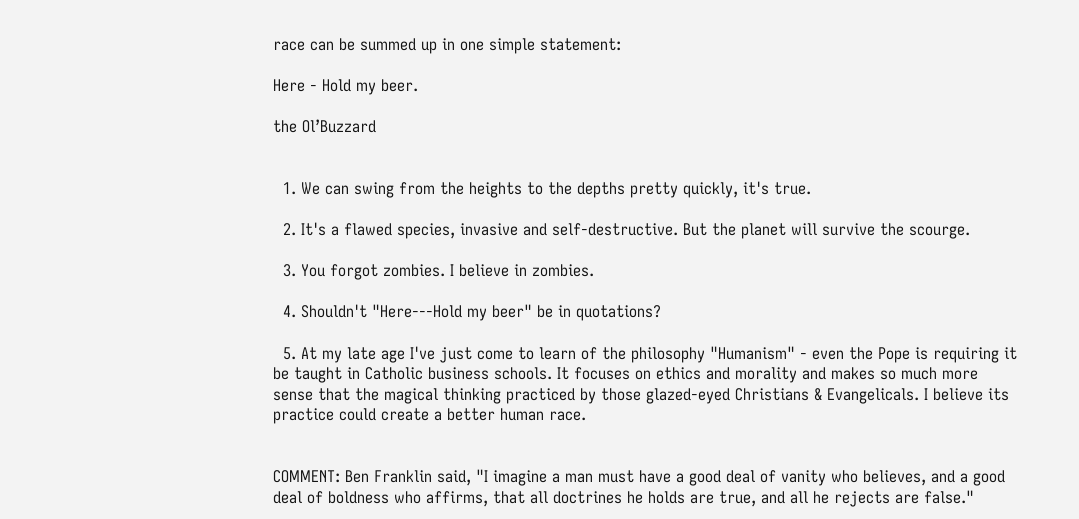race can be summed up in one simple statement:

Here - Hold my beer.

the Ol’Buzzard


  1. We can swing from the heights to the depths pretty quickly, it's true.

  2. It's a flawed species, invasive and self-destructive. But the planet will survive the scourge.

  3. You forgot zombies. I believe in zombies.

  4. Shouldn't "Here---Hold my beer" be in quotations?

  5. At my late age I've just come to learn of the philosophy "Humanism" - even the Pope is requiring it be taught in Catholic business schools. It focuses on ethics and morality and makes so much more sense that the magical thinking practiced by those glazed-eyed Christians & Evangelicals. I believe its practice could create a better human race.


COMMENT: Ben Franklin said, "I imagine a man must have a good deal of vanity who believes, and a good deal of boldness who affirms, that all doctrines he holds are true, and all he rejects are false."